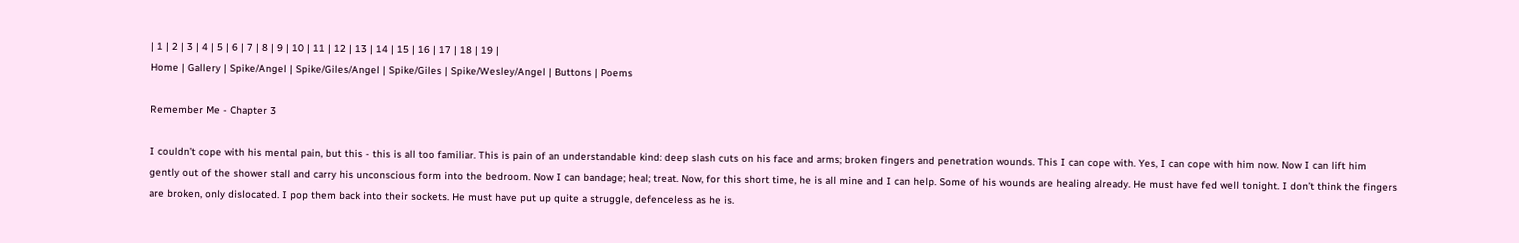| 1 | 2 | 3 | 4 | 5 | 6 | 7 | 8 | 9 | 10 | 11 | 12 | 13 | 14 | 15 | 16 | 17 | 18 | 19 |
Home | Gallery | Spike/Angel | Spike/Giles/Angel | Spike/Giles | Spike/Wesley/Angel | Buttons | Poems

Remember Me - Chapter 3

I couldn’t cope with his mental pain, but this - this is all too familiar. This is pain of an understandable kind: deep slash cuts on his face and arms; broken fingers and penetration wounds. This I can cope with. Yes, I can cope with him now. Now I can lift him gently out of the shower stall and carry his unconscious form into the bedroom. Now I can bandage; heal; treat. Now, for this short time, he is all mine and I can help. Some of his wounds are healing already. He must have fed well tonight. I don’t think the fingers are broken, only dislocated. I pop them back into their sockets. He must have put up quite a struggle, defenceless as he is.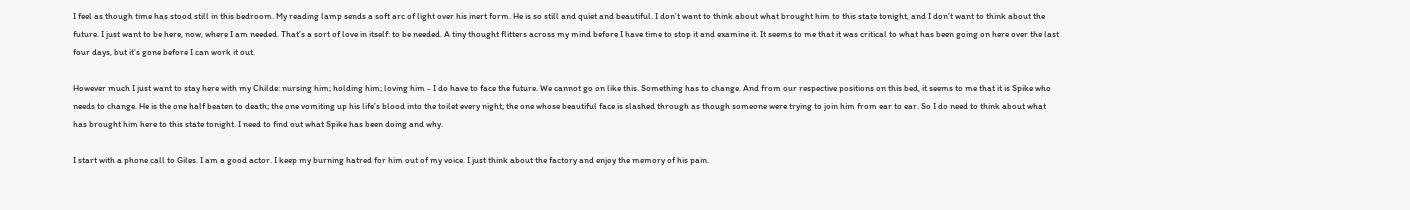I feel as though time has stood still in this bedroom. My reading lamp sends a soft arc of light over his inert form. He is so still and quiet and beautiful. I don’t want to think about what brought him to this state tonight, and I don’t want to think about the future. I just want to be here, now, where I am needed. That’s a sort of love in itself: to be needed. A tiny thought flitters across my mind before I have time to stop it and examine it. It seems to me that it was critical to what has been going on here over the last four days, but it’s gone before I can work it out.

However much I just want to stay here with my Childe: nursing him; holding him; loving him - I do have to face the future. We cannot go on like this. Something has to change. And from our respective positions on this bed, it seems to me that it is Spike who needs to change. He is the one half beaten to death; the one vomiting up his life’s blood into the toilet every night; the one whose beautiful face is slashed through as though someone were trying to join him from ear to ear. So I do need to think about what has brought him here to this state tonight. I need to find out what Spike has been doing and why.

I start with a phone call to Giles. I am a good actor. I keep my burning hatred for him out of my voice. I just think about the factory and enjoy the memory of his pain.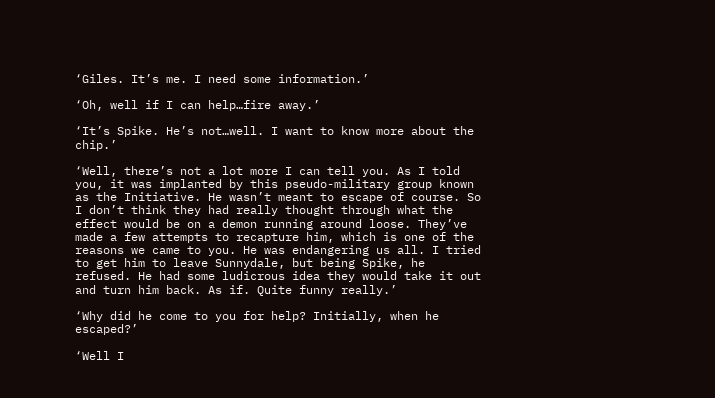‘Giles. It’s me. I need some information.’

‘Oh, well if I can help…fire away.’

‘It’s Spike. He’s not…well. I want to know more about the chip.’

‘Well, there’s not a lot more I can tell you. As I told you, it was implanted by this pseudo-military group known as the Initiative. He wasn’t meant to escape of course. So I don’t think they had really thought through what the effect would be on a demon running around loose. They’ve made a few attempts to recapture him, which is one of the reasons we came to you. He was endangering us all. I tried to get him to leave Sunnydale, but being Spike, he refused. He had some ludicrous idea they would take it out and turn him back. As if. Quite funny really.’

‘Why did he come to you for help? Initially, when he escaped?’

‘Well I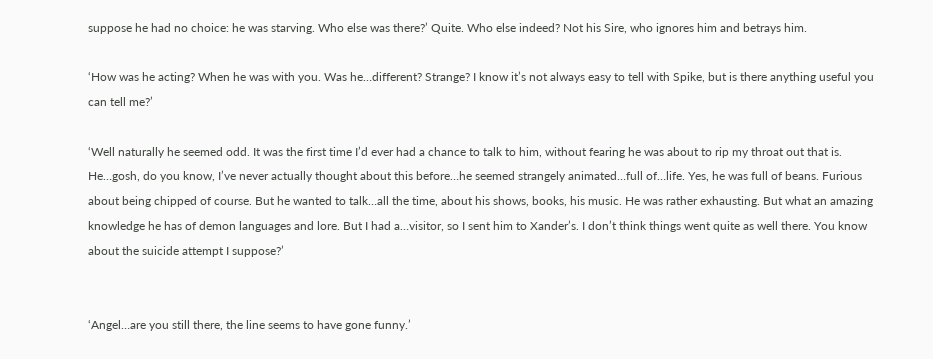suppose he had no choice: he was starving. Who else was there?’ Quite. Who else indeed? Not his Sire, who ignores him and betrays him.

‘How was he acting? When he was with you. Was he…different? Strange? I know it’s not always easy to tell with Spike, but is there anything useful you can tell me?’

‘Well naturally he seemed odd. It was the first time I’d ever had a chance to talk to him, without fearing he was about to rip my throat out that is. He…gosh, do you know, I’ve never actually thought about this before…he seemed strangely animated…full of…life. Yes, he was full of beans. Furious about being chipped of course. But he wanted to talk…all the time, about his shows, books, his music. He was rather exhausting. But what an amazing knowledge he has of demon languages and lore. But I had a…visitor, so I sent him to Xander’s. I don’t think things went quite as well there. You know about the suicide attempt I suppose?’


‘Angel…are you still there, the line seems to have gone funny.’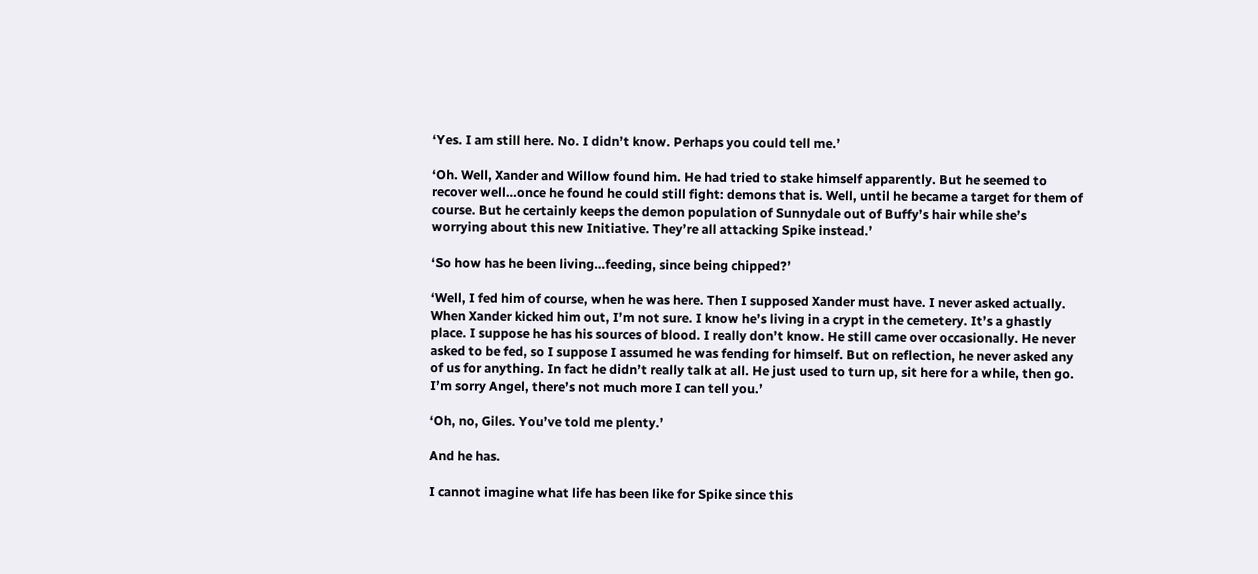‘Yes. I am still here. No. I didn’t know. Perhaps you could tell me.’

‘Oh. Well, Xander and Willow found him. He had tried to stake himself apparently. But he seemed to recover well…once he found he could still fight: demons that is. Well, until he became a target for them of course. But he certainly keeps the demon population of Sunnydale out of Buffy’s hair while she’s worrying about this new Initiative. They’re all attacking Spike instead.’

‘So how has he been living…feeding, since being chipped?’

‘Well, I fed him of course, when he was here. Then I supposed Xander must have. I never asked actually. When Xander kicked him out, I’m not sure. I know he’s living in a crypt in the cemetery. It’s a ghastly place. I suppose he has his sources of blood. I really don’t know. He still came over occasionally. He never asked to be fed, so I suppose I assumed he was fending for himself. But on reflection, he never asked any of us for anything. In fact he didn’t really talk at all. He just used to turn up, sit here for a while, then go. I’m sorry Angel, there’s not much more I can tell you.’

‘Oh, no, Giles. You’ve told me plenty.’

And he has.

I cannot imagine what life has been like for Spike since this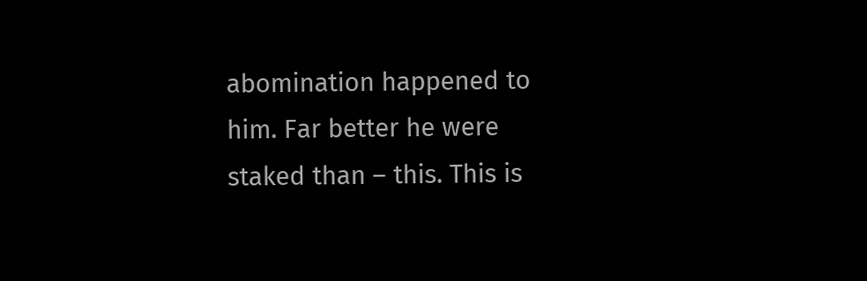abomination happened to him. Far better he were staked than – this. This is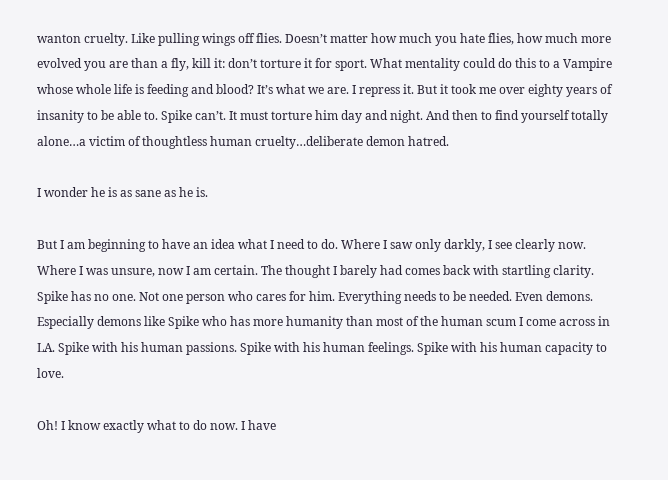wanton cruelty. Like pulling wings off flies. Doesn’t matter how much you hate flies, how much more evolved you are than a fly, kill it: don’t torture it for sport. What mentality could do this to a Vampire whose whole life is feeding and blood? It’s what we are. I repress it. But it took me over eighty years of insanity to be able to. Spike can’t. It must torture him day and night. And then to find yourself totally alone…a victim of thoughtless human cruelty…deliberate demon hatred.

I wonder he is as sane as he is.

But I am beginning to have an idea what I need to do. Where I saw only darkly, I see clearly now. Where I was unsure, now I am certain. The thought I barely had comes back with startling clarity. Spike has no one. Not one person who cares for him. Everything needs to be needed. Even demons. Especially demons like Spike who has more humanity than most of the human scum I come across in LA. Spike with his human passions. Spike with his human feelings. Spike with his human capacity to love.

Oh! I know exactly what to do now. I have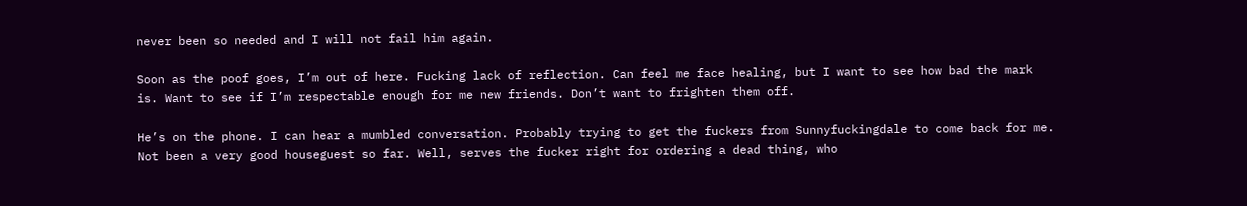never been so needed and I will not fail him again.

Soon as the poof goes, I’m out of here. Fucking lack of reflection. Can feel me face healing, but I want to see how bad the mark is. Want to see if I’m respectable enough for me new friends. Don’t want to frighten them off.

He’s on the phone. I can hear a mumbled conversation. Probably trying to get the fuckers from Sunnyfuckingdale to come back for me. Not been a very good houseguest so far. Well, serves the fucker right for ordering a dead thing, who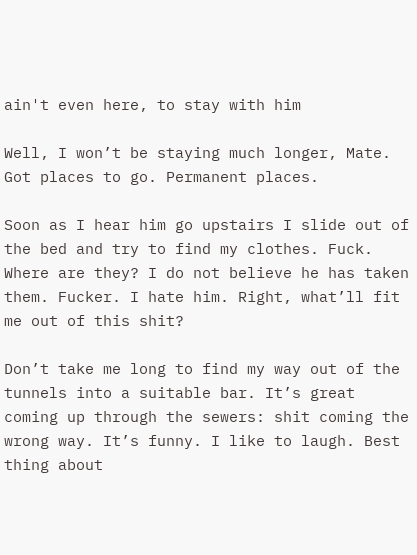ain't even here, to stay with him

Well, I won’t be staying much longer, Mate. Got places to go. Permanent places.

Soon as I hear him go upstairs I slide out of the bed and try to find my clothes. Fuck. Where are they? I do not believe he has taken them. Fucker. I hate him. Right, what’ll fit me out of this shit?

Don’t take me long to find my way out of the tunnels into a suitable bar. It’s great coming up through the sewers: shit coming the wrong way. It’s funny. I like to laugh. Best thing about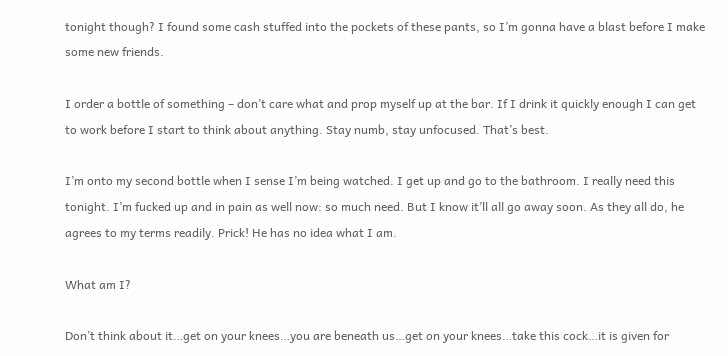tonight though? I found some cash stuffed into the pockets of these pants, so I’m gonna have a blast before I make some new friends.

I order a bottle of something – don’t care what and prop myself up at the bar. If I drink it quickly enough I can get to work before I start to think about anything. Stay numb, stay unfocused. That’s best.

I’m onto my second bottle when I sense I’m being watched. I get up and go to the bathroom. I really need this tonight. I’m fucked up and in pain as well now: so much need. But I know it’ll all go away soon. As they all do, he agrees to my terms readily. Prick! He has no idea what I am.

What am I?

Don’t think about it…get on your knees…you are beneath us…get on your knees…take this cock…it is given for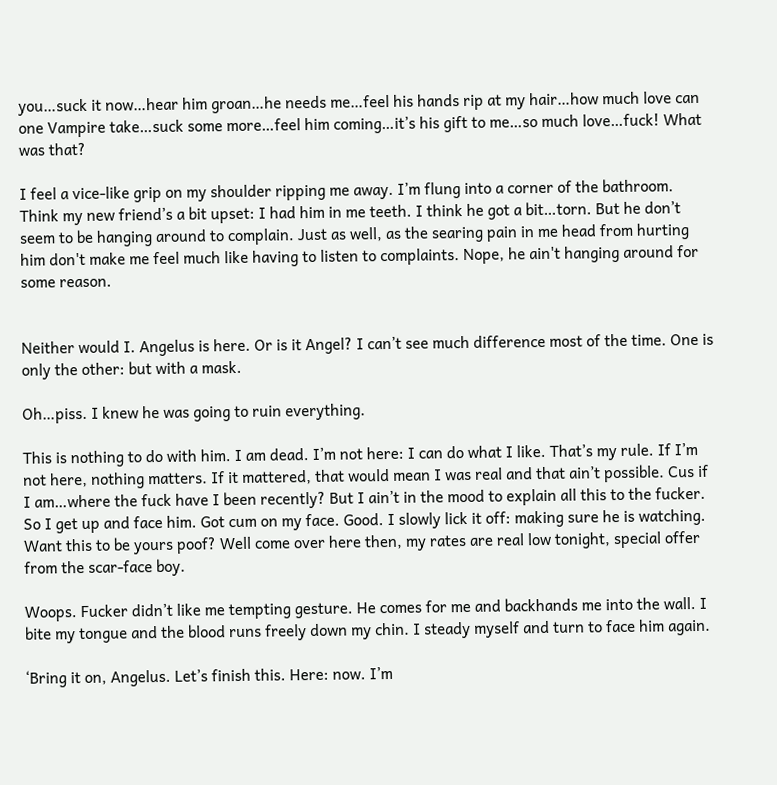you…suck it now…hear him groan…he needs me…feel his hands rip at my hair…how much love can one Vampire take…suck some more…feel him coming…it’s his gift to me…so much love…fuck! What was that?

I feel a vice-like grip on my shoulder ripping me away. I’m flung into a corner of the bathroom. Think my new friend’s a bit upset: I had him in me teeth. I think he got a bit…torn. But he don’t seem to be hanging around to complain. Just as well, as the searing pain in me head from hurting him don't make me feel much like having to listen to complaints. Nope, he ain't hanging around for some reason.


Neither would I. Angelus is here. Or is it Angel? I can’t see much difference most of the time. One is only the other: but with a mask.

Oh…piss. I knew he was going to ruin everything.

This is nothing to do with him. I am dead. I’m not here: I can do what I like. That’s my rule. If I’m not here, nothing matters. If it mattered, that would mean I was real and that ain’t possible. Cus if I am…where the fuck have I been recently? But I ain’t in the mood to explain all this to the fucker. So I get up and face him. Got cum on my face. Good. I slowly lick it off: making sure he is watching. Want this to be yours poof? Well come over here then, my rates are real low tonight, special offer from the scar-face boy.

Woops. Fucker didn’t like me tempting gesture. He comes for me and backhands me into the wall. I bite my tongue and the blood runs freely down my chin. I steady myself and turn to face him again.

‘Bring it on, Angelus. Let’s finish this. Here: now. I’m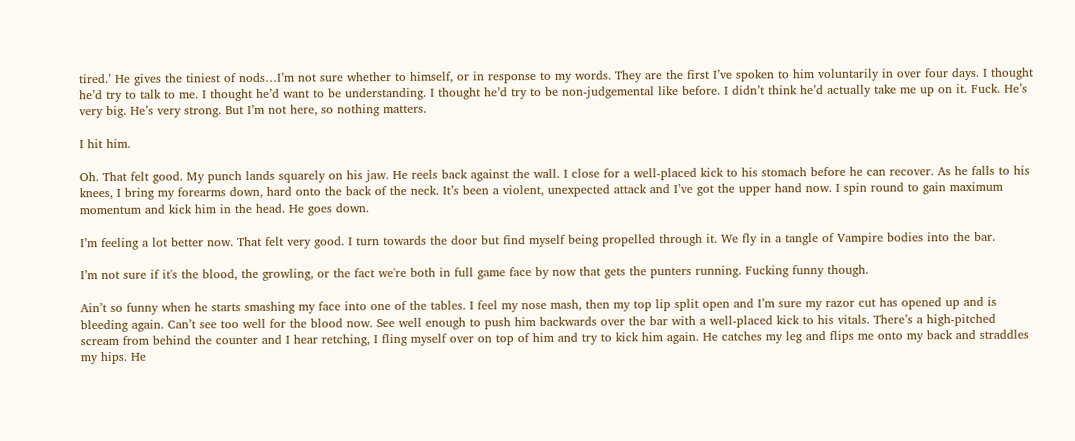tired.’ He gives the tiniest of nods…I’m not sure whether to himself, or in response to my words. They are the first I’ve spoken to him voluntarily in over four days. I thought he’d try to talk to me. I thought he’d want to be understanding. I thought he’d try to be non-judgemental like before. I didn’t think he’d actually take me up on it. Fuck. He’s very big. He’s very strong. But I’m not here, so nothing matters.

I hit him.

Oh. That felt good. My punch lands squarely on his jaw. He reels back against the wall. I close for a well-placed kick to his stomach before he can recover. As he falls to his knees, I bring my forearms down, hard onto the back of the neck. It’s been a violent, unexpected attack and I’ve got the upper hand now. I spin round to gain maximum momentum and kick him in the head. He goes down.

I’m feeling a lot better now. That felt very good. I turn towards the door but find myself being propelled through it. We fly in a tangle of Vampire bodies into the bar.

I’m not sure if it's the blood, the growling, or the fact we're both in full game face by now that gets the punters running. Fucking funny though.

Ain’t so funny when he starts smashing my face into one of the tables. I feel my nose mash, then my top lip split open and I’m sure my razor cut has opened up and is bleeding again. Can’t see too well for the blood now. See well enough to push him backwards over the bar with a well-placed kick to his vitals. There’s a high-pitched scream from behind the counter and I hear retching, I fling myself over on top of him and try to kick him again. He catches my leg and flips me onto my back and straddles my hips. He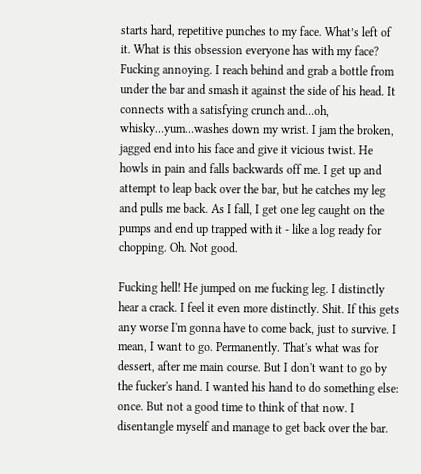starts hard, repetitive punches to my face. What’s left of it. What is this obsession everyone has with my face? Fucking annoying. I reach behind and grab a bottle from under the bar and smash it against the side of his head. It connects with a satisfying crunch and…oh, whisky…yum…washes down my wrist. I jam the broken, jagged end into his face and give it vicious twist. He howls in pain and falls backwards off me. I get up and attempt to leap back over the bar, but he catches my leg and pulls me back. As I fall, I get one leg caught on the pumps and end up trapped with it - like a log ready for chopping. Oh. Not good.

Fucking hell! He jumped on me fucking leg. I distinctly hear a crack. I feel it even more distinctly. Shit. If this gets any worse I'm gonna have to come back, just to survive. I mean, I want to go. Permanently. That's what was for dessert, after me main course. But I don't want to go by the fucker's hand. I wanted his hand to do something else: once. But not a good time to think of that now. I disentangle myself and manage to get back over the bar.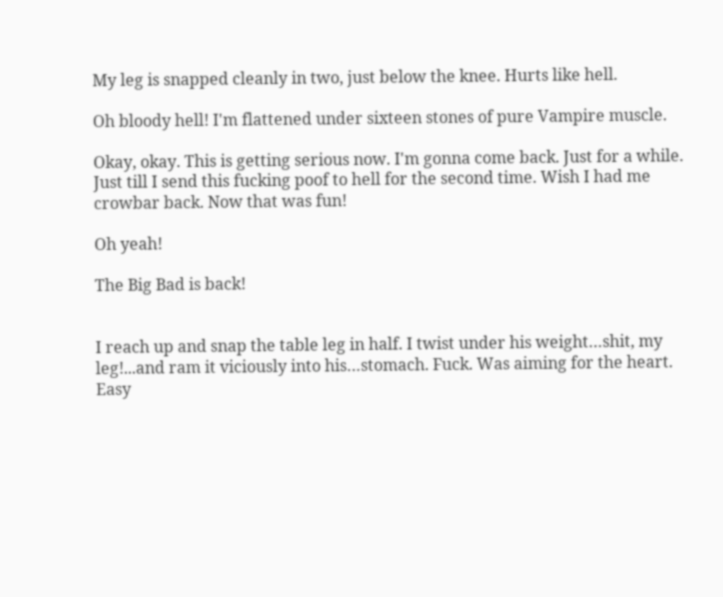My leg is snapped cleanly in two, just below the knee. Hurts like hell.

Oh bloody hell! I'm flattened under sixteen stones of pure Vampire muscle.

Okay, okay. This is getting serious now. I'm gonna come back. Just for a while. Just till I send this fucking poof to hell for the second time. Wish I had me crowbar back. Now that was fun!

Oh yeah!

The Big Bad is back!


I reach up and snap the table leg in half. I twist under his weight…shit, my leg!...and ram it viciously into his…stomach. Fuck. Was aiming for the heart. Easy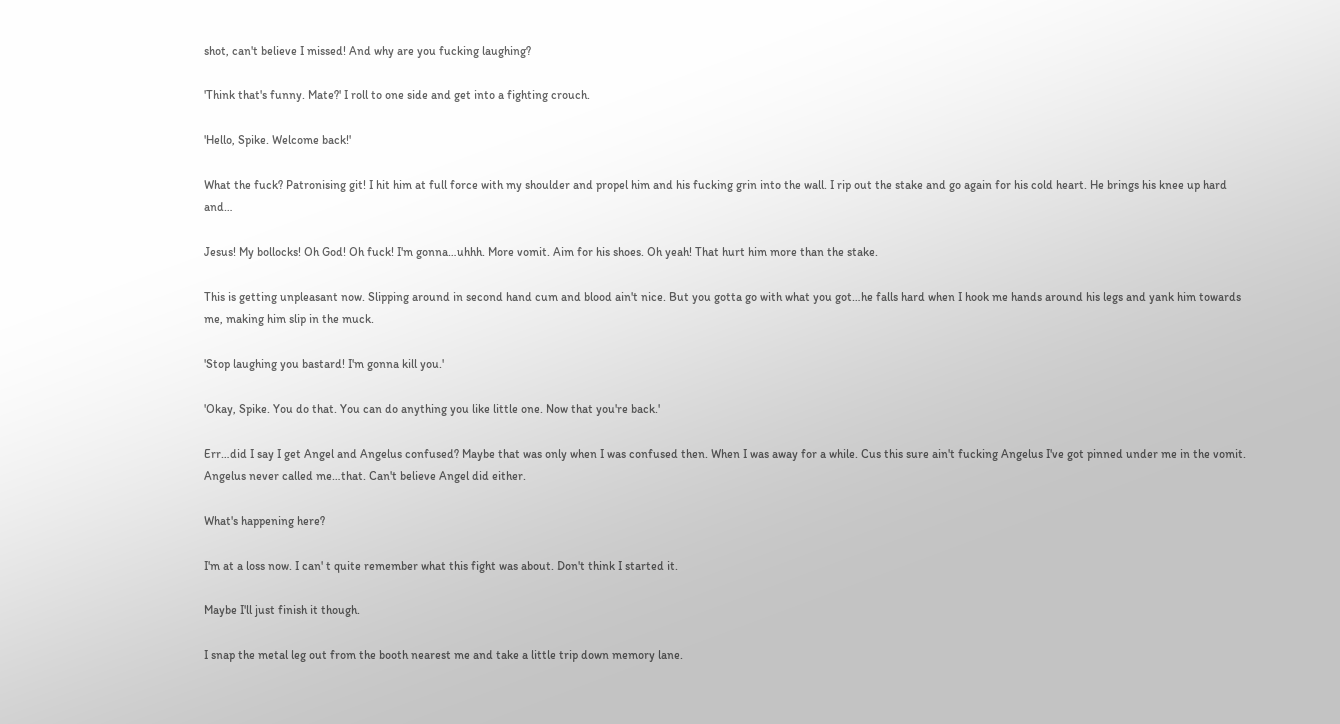shot, can't believe I missed! And why are you fucking laughing?

'Think that's funny. Mate?' I roll to one side and get into a fighting crouch.

'Hello, Spike. Welcome back!'

What the fuck? Patronising git! I hit him at full force with my shoulder and propel him and his fucking grin into the wall. I rip out the stake and go again for his cold heart. He brings his knee up hard and…

Jesus! My bollocks! Oh God! Oh fuck! I'm gonna…uhhh. More vomit. Aim for his shoes. Oh yeah! That hurt him more than the stake.

This is getting unpleasant now. Slipping around in second hand cum and blood ain't nice. But you gotta go with what you got…he falls hard when I hook me hands around his legs and yank him towards me, making him slip in the muck.

'Stop laughing you bastard! I'm gonna kill you.'

'Okay, Spike. You do that. You can do anything you like little one. Now that you're back.'

Err…did I say I get Angel and Angelus confused? Maybe that was only when I was confused then. When I was away for a while. Cus this sure ain't fucking Angelus I've got pinned under me in the vomit. Angelus never called me…that. Can't believe Angel did either.

What's happening here?

I'm at a loss now. I can' t quite remember what this fight was about. Don't think I started it.

Maybe I'll just finish it though.

I snap the metal leg out from the booth nearest me and take a little trip down memory lane.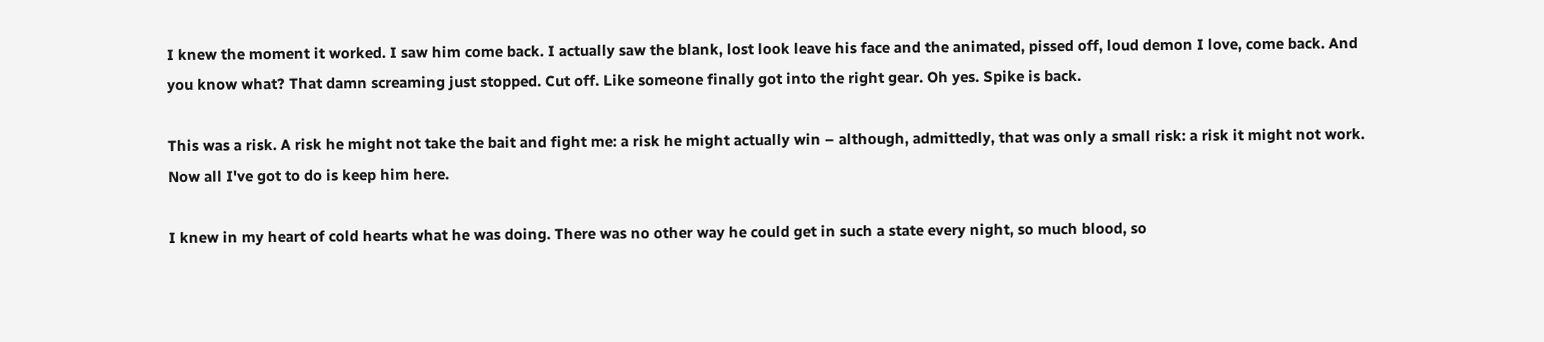I knew the moment it worked. I saw him come back. I actually saw the blank, lost look leave his face and the animated, pissed off, loud demon I love, come back. And you know what? That damn screaming just stopped. Cut off. Like someone finally got into the right gear. Oh yes. Spike is back.

This was a risk. A risk he might not take the bait and fight me: a risk he might actually win – although, admittedly, that was only a small risk: a risk it might not work. Now all I've got to do is keep him here.

I knew in my heart of cold hearts what he was doing. There was no other way he could get in such a state every night, so much blood, so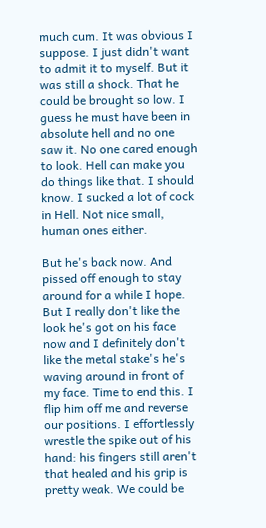much cum. It was obvious I suppose. I just didn't want to admit it to myself. But it was still a shock. That he could be brought so low. I guess he must have been in absolute hell and no one saw it. No one cared enough to look. Hell can make you do things like that. I should know. I sucked a lot of cock in Hell. Not nice small, human ones either.

But he's back now. And pissed off enough to stay around for a while I hope. But I really don't like the look he's got on his face now and I definitely don't like the metal stake's he's waving around in front of my face. Time to end this. I flip him off me and reverse our positions. I effortlessly wrestle the spike out of his hand: his fingers still aren't that healed and his grip is pretty weak. We could be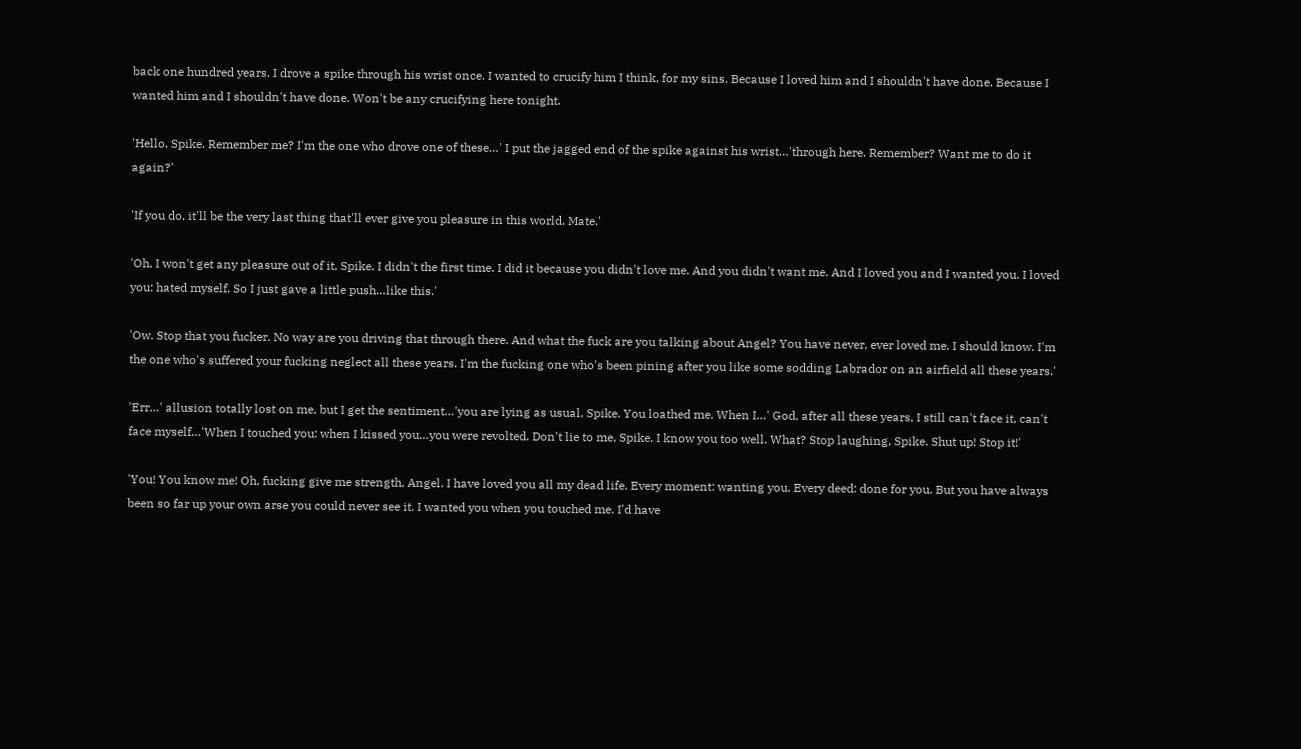back one hundred years. I drove a spike through his wrist once. I wanted to crucify him I think, for my sins. Because I loved him and I shouldn't have done. Because I wanted him and I shouldn't have done. Won't be any crucifying here tonight.

'Hello, Spike. Remember me? I'm the one who drove one of these…' I put the jagged end of the spike against his wrist…'through here. Remember? Want me to do it again?'

'If you do, it'll be the very last thing that'll ever give you pleasure in this world. Mate.'

'Oh, I won't get any pleasure out of it, Spike. I didn't the first time. I did it because you didn't love me. And you didn't want me. And I loved you and I wanted you. I loved you: hated myself. So I just gave a little push…like this.'

'Ow. Stop that you fucker. No way are you driving that through there. And what the fuck are you talking about Angel? You have never, ever loved me. I should know. I'm the one who's suffered your fucking neglect all these years. I'm the fucking one who's been pining after you like some sodding Labrador on an airfield all these years.'

'Err…' allusion totally lost on me, but I get the sentiment…'you are lying as usual, Spike. You loathed me. When I…' God, after all these years, I still can't face it, can't face myself…'When I touched you: when I kissed you…you were revolted. Don't lie to me, Spike. I know you too well. What? Stop laughing, Spike. Shut up! Stop it!'

'You! You know me! Oh, fucking give me strength, Angel. I have loved you all my dead life. Every moment: wanting you. Every deed: done for you. But you have always been so far up your own arse you could never see it. I wanted you when you touched me. I'd have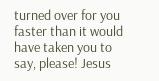turned over for you faster than it would have taken you to say, please! Jesus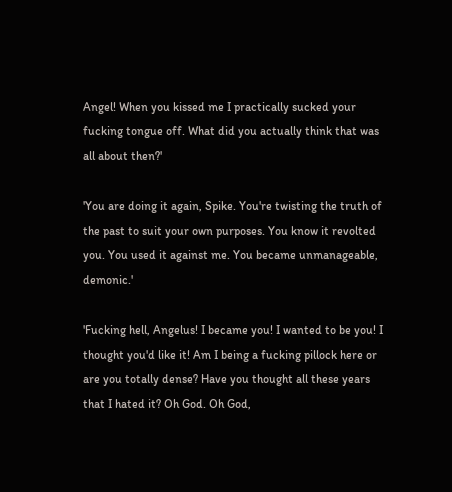Angel! When you kissed me I practically sucked your fucking tongue off. What did you actually think that was all about then?'

'You are doing it again, Spike. You're twisting the truth of the past to suit your own purposes. You know it revolted you. You used it against me. You became unmanageable, demonic.'

'Fucking hell, Angelus! I became you! I wanted to be you! I thought you'd like it! Am I being a fucking pillock here or are you totally dense? Have you thought all these years that I hated it? Oh God. Oh God,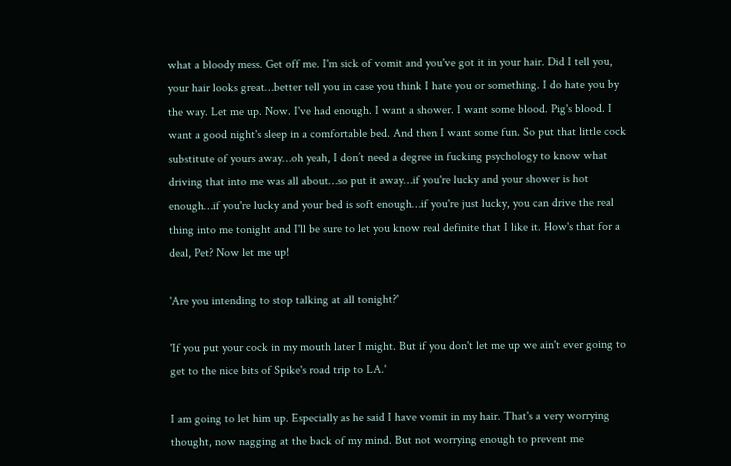what a bloody mess. Get off me. I'm sick of vomit and you've got it in your hair. Did I tell you, your hair looks great…better tell you in case you think I hate you or something. I do hate you by the way. Let me up. Now. I've had enough. I want a shower. I want some blood. Pig's blood. I want a good night's sleep in a comfortable bed. And then I want some fun. So put that little cock substitute of yours away…oh yeah, I don’t need a degree in fucking psychology to know what driving that into me was all about…so put it away…if you're lucky and your shower is hot enough…if you're lucky and your bed is soft enough…if you're just lucky, you can drive the real thing into me tonight and I'll be sure to let you know real definite that I like it. How's that for a deal, Pet? Now let me up!

'Are you intending to stop talking at all tonight?'

'If you put your cock in my mouth later I might. But if you don't let me up we ain't ever going to get to the nice bits of Spike's road trip to LA.'

I am going to let him up. Especially as he said I have vomit in my hair. That's a very worrying thought, now nagging at the back of my mind. But not worrying enough to prevent me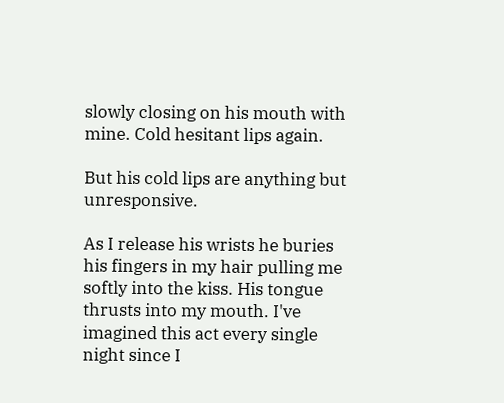slowly closing on his mouth with mine. Cold hesitant lips again.

But his cold lips are anything but unresponsive.

As I release his wrists he buries his fingers in my hair pulling me softly into the kiss. His tongue thrusts into my mouth. I've imagined this act every single night since I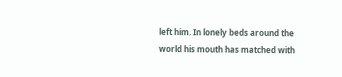left him. In lonely beds around the world his mouth has matched with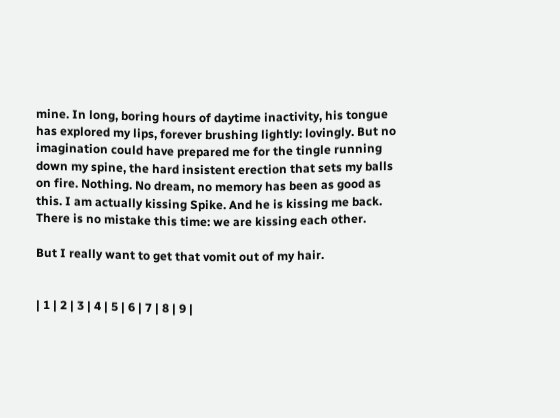mine. In long, boring hours of daytime inactivity, his tongue has explored my lips, forever brushing lightly: lovingly. But no imagination could have prepared me for the tingle running down my spine, the hard insistent erection that sets my balls on fire. Nothing. No dream, no memory has been as good as this. I am actually kissing Spike. And he is kissing me back. There is no mistake this time: we are kissing each other.

But I really want to get that vomit out of my hair.


| 1 | 2 | 3 | 4 | 5 | 6 | 7 | 8 | 9 |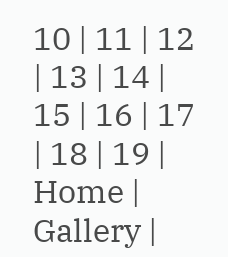10 | 11 | 12 | 13 | 14 | 15 | 16 | 17 | 18 | 19 |
Home | Gallery |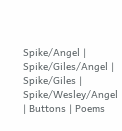Spike/Angel | Spike/Giles/Angel | Spike/Giles | Spike/Wesley/Angel | Buttons | Poems